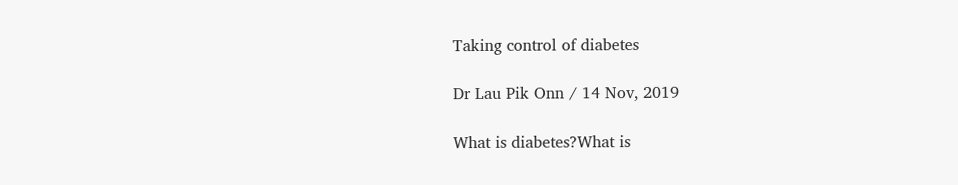Taking control of diabetes

Dr Lau Pik Onn / 14 Nov, 2019

What is diabetes?What is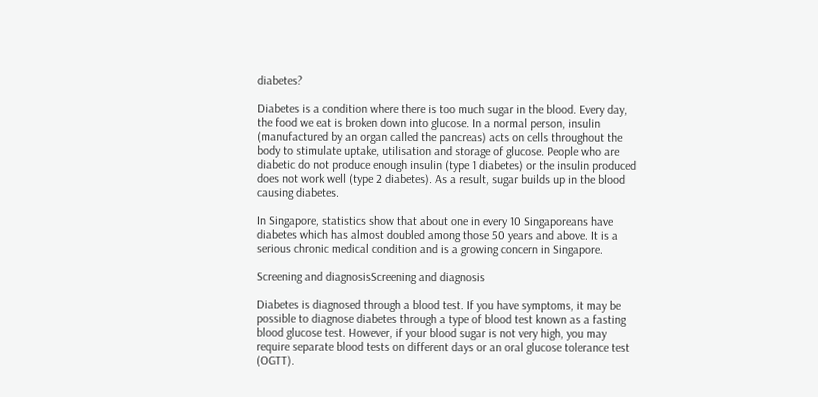diabetes?

Diabetes is a condition where there is too much sugar in the blood. Every day, the food we eat is broken down into glucose. In a normal person, insulin (manufactured by an organ called the pancreas) acts on cells throughout the body to stimulate uptake, utilisation and storage of glucose. People who are diabetic do not produce enough insulin (type 1 diabetes) or the insulin produced does not work well (type 2 diabetes). As a result, sugar builds up in the blood causing diabetes.

In Singapore, statistics show that about one in every 10 Singaporeans have diabetes which has almost doubled among those 50 years and above. It is a serious chronic medical condition and is a growing concern in Singapore.

Screening and diagnosisScreening and diagnosis

Diabetes is diagnosed through a blood test. If you have symptoms, it may be possible to diagnose diabetes through a type of blood test known as a fasting blood glucose test. However, if your blood sugar is not very high, you may require separate blood tests on different days or an oral glucose tolerance test (OGTT).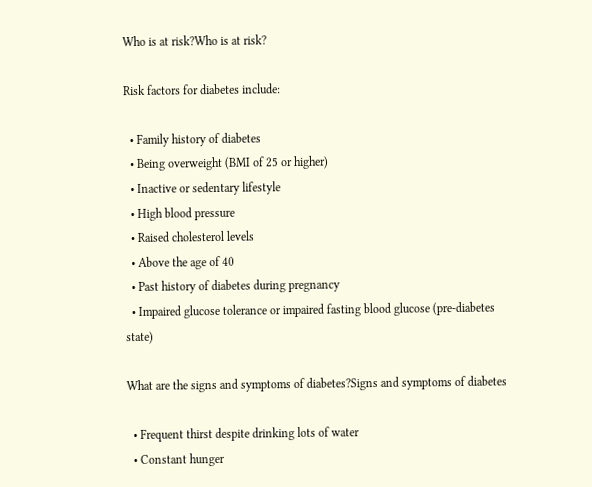Who is at risk?Who is at risk?

Risk factors for diabetes include:

  • Family history of diabetes
  • Being overweight (BMI of 25 or higher)
  • Inactive or sedentary lifestyle
  • High blood pressure
  • Raised cholesterol levels
  • Above the age of 40
  • Past history of diabetes during pregnancy
  • Impaired glucose tolerance or impaired fasting blood glucose (pre-diabetes state)

What are the signs and symptoms of diabetes?Signs and symptoms of diabetes

  • Frequent thirst despite drinking lots of water
  • Constant hunger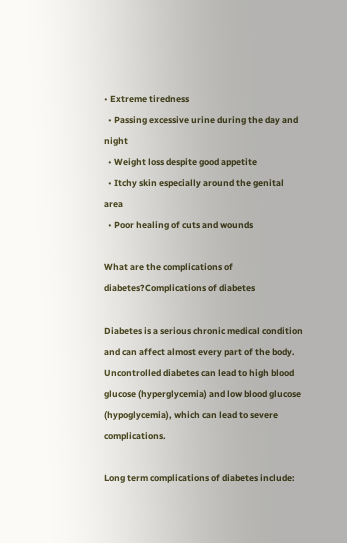• Extreme tiredness
  • Passing excessive urine during the day and night
  • Weight loss despite good appetite
  • Itchy skin especially around the genital area
  • Poor healing of cuts and wounds

What are the complications of diabetes?Complications of diabetes

Diabetes is a serious chronic medical condition and can affect almost every part of the body. Uncontrolled diabetes can lead to high blood glucose (hyperglycemia) and low blood glucose (hypoglycemia), which can lead to severe complications.

Long term complications of diabetes include: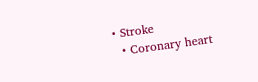• Stroke
  • Coronary heart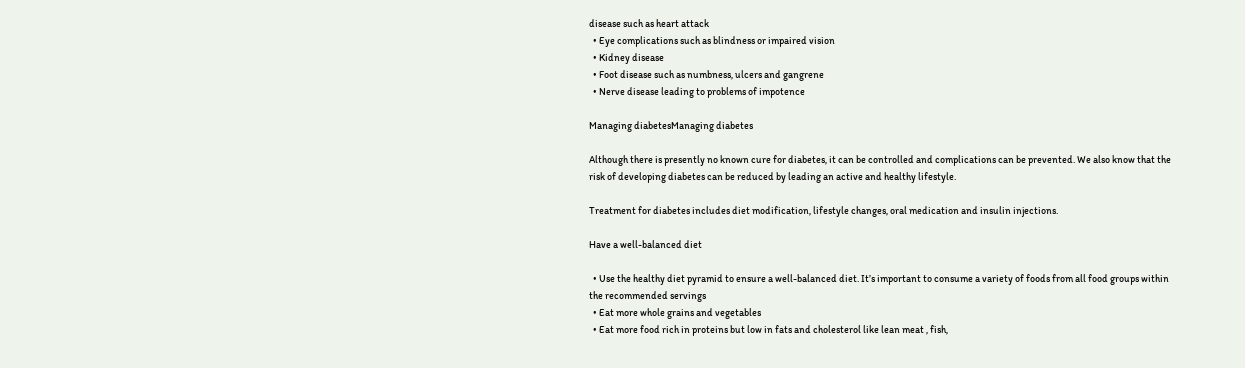disease such as heart attack
  • Eye complications such as blindness or impaired vision
  • Kidney disease
  • Foot disease such as numbness, ulcers and gangrene
  • Nerve disease leading to problems of impotence

Managing diabetesManaging diabetes

Although there is presently no known cure for diabetes, it can be controlled and complications can be prevented. We also know that the risk of developing diabetes can be reduced by leading an active and healthy lifestyle.

Treatment for diabetes includes diet modification, lifestyle changes, oral medication and insulin injections.

Have a well-balanced diet

  • Use the healthy diet pyramid to ensure a well-balanced diet. It’s important to consume a variety of foods from all food groups within the recommended servings
  • Eat more whole grains and vegetables
  • Eat more food rich in proteins but low in fats and cholesterol like lean meat , fish,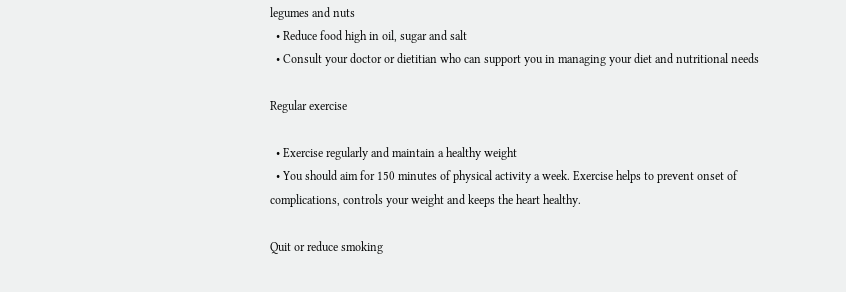legumes and nuts
  • Reduce food high in oil, sugar and salt
  • Consult your doctor or dietitian who can support you in managing your diet and nutritional needs

Regular exercise

  • Exercise regularly and maintain a healthy weight
  • You should aim for 150 minutes of physical activity a week. Exercise helps to prevent onset of complications, controls your weight and keeps the heart healthy.

Quit or reduce smoking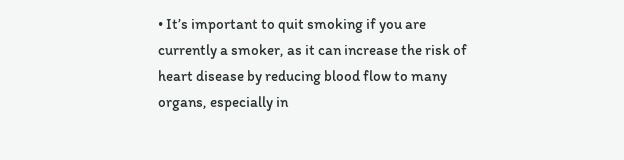• It’s important to quit smoking if you are currently a smoker, as it can increase the risk of heart disease by reducing blood flow to many organs, especially in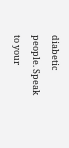diabetic people. Speak to your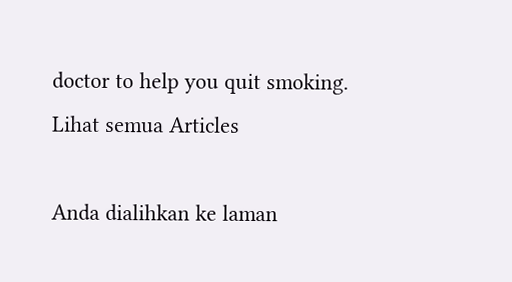doctor to help you quit smoking.
Lihat semua Articles

Anda dialihkan ke laman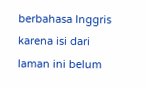berbahasa Inggris karena isi dari laman ini belum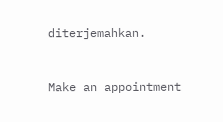diterjemahkan.


Make an appointment